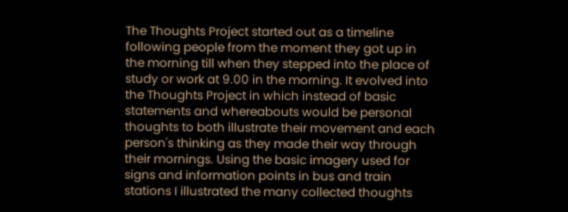The Thoughts Project started out as a timeline following people from the moment they got up in the morning till when they stepped into the place of study or work at 9.00 in the morning. It evolved into the Thoughts Project in which instead of basic statements and whereabouts would be personal thoughts to both illustrate their movement and each person's thinking as they made their way through their mornings. Using the basic imagery used for signs and information points in bus and train stations I illustrated the many collected thoughts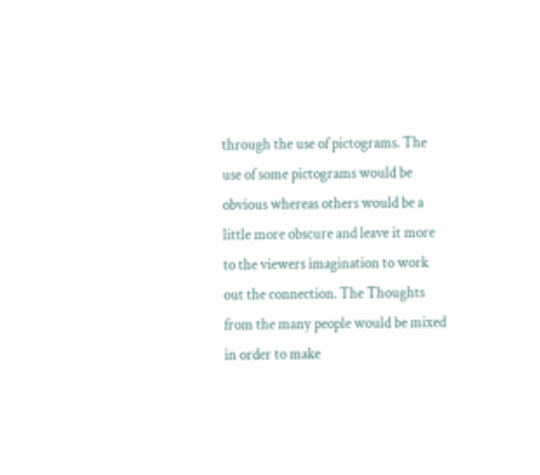through the use of pictograms. The use of some pictograms would be obvious whereas others would be a little more obscure and leave it more to the viewers imagination to work out the connection. The Thoughts from the many people would be mixed in order to make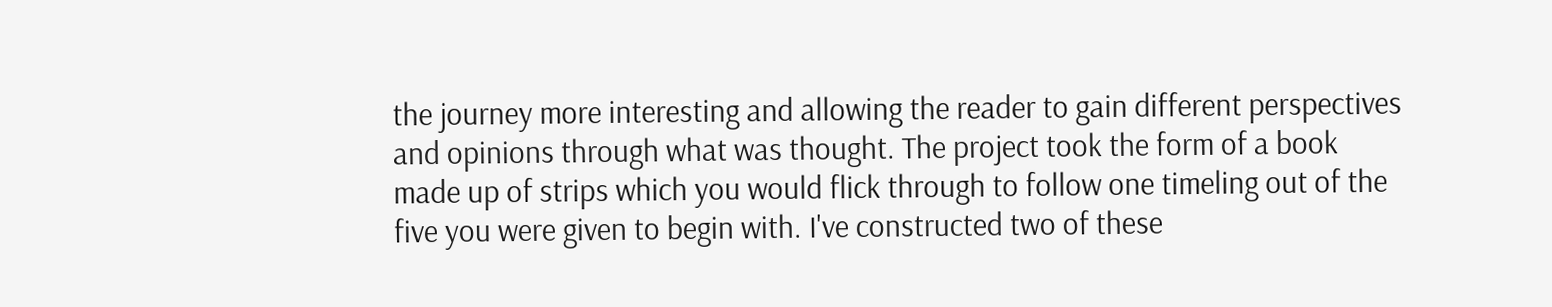the journey more interesting and allowing the reader to gain different perspectives and opinions through what was thought. The project took the form of a book made up of strips which you would flick through to follow one timeling out of the five you were given to begin with. I've constructed two of these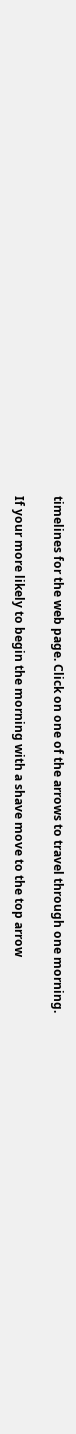timelines for the web page. Click on one of the arrows to travel through one morning.

If your more likely to begin the morning with a shave move to the top arrow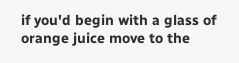if you'd begin with a glass of orange juice move to the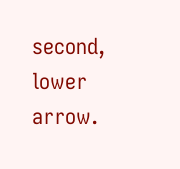second, lower arrow.